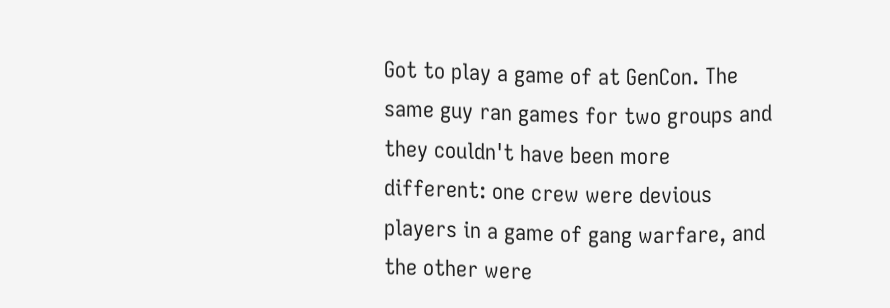Got to play a game of at GenCon. The same guy ran games for two groups and they couldn't have been more different: one crew were devious players in a game of gang warfare, and the other were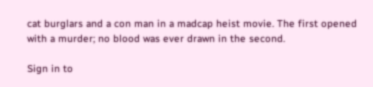cat burglars and a con man in a madcap heist movie. The first opened with a murder; no blood was ever drawn in the second.

Sign in to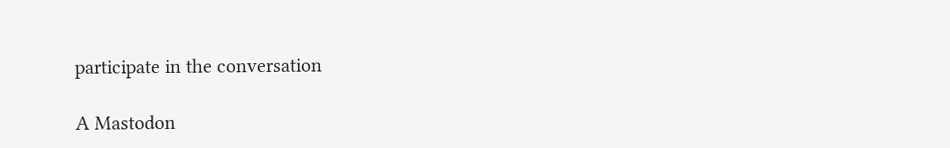participate in the conversation

A Mastodon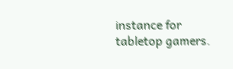instance for tabletop gamers.